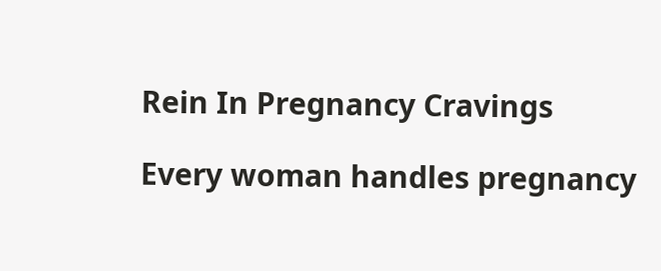Rein In Pregnancy Cravings

Every woman handles pregnancy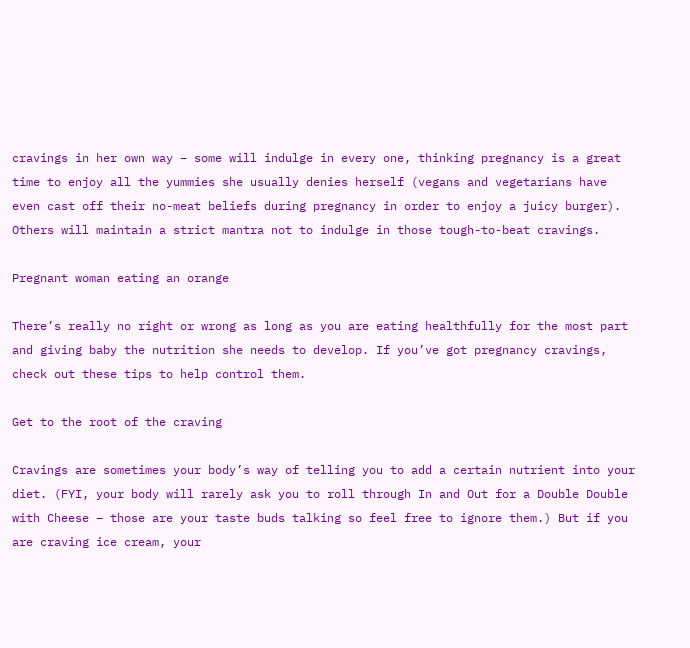cravings in her own way – some will indulge in every one, thinking pregnancy is a great time to enjoy all the yummies she usually denies herself (vegans and vegetarians have even cast off their no-meat beliefs during pregnancy in order to enjoy a juicy burger). Others will maintain a strict mantra not to indulge in those tough-to-beat cravings.

Pregnant woman eating an orange

There’s really no right or wrong as long as you are eating healthfully for the most part and giving baby the nutrition she needs to develop. If you’ve got pregnancy cravings, check out these tips to help control them.

Get to the root of the craving

Cravings are sometimes your body’s way of telling you to add a certain nutrient into your diet. (FYI, your body will rarely ask you to roll through In and Out for a Double Double with Cheese – those are your taste buds talking so feel free to ignore them.) But if you are craving ice cream, your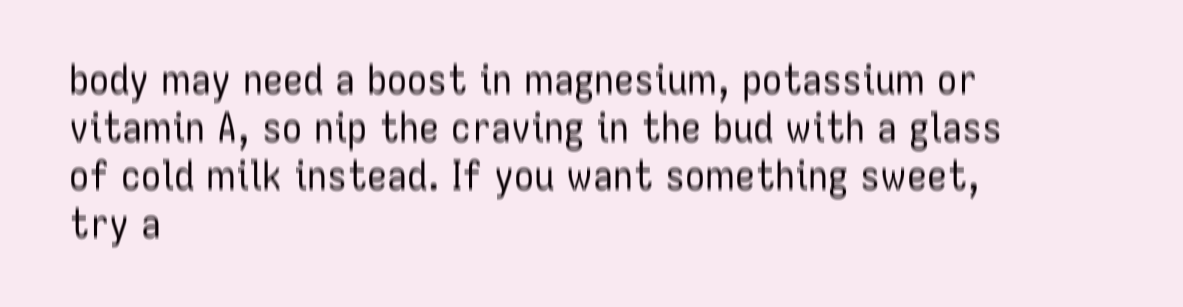body may need a boost in magnesium, potassium or vitamin A, so nip the craving in the bud with a glass of cold milk instead. If you want something sweet, try a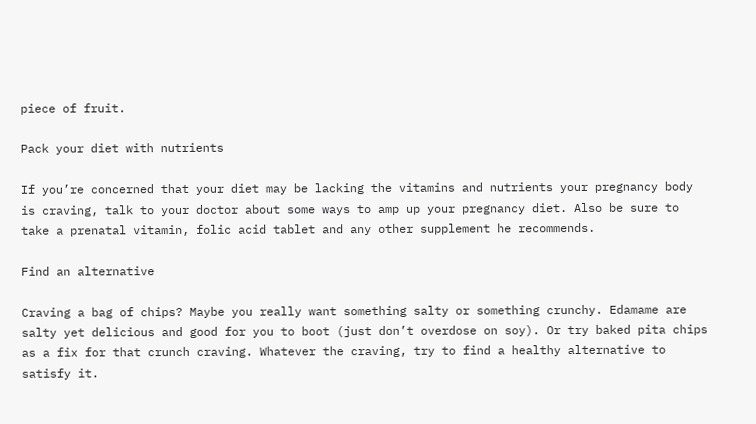piece of fruit.

Pack your diet with nutrients

If you’re concerned that your diet may be lacking the vitamins and nutrients your pregnancy body is craving, talk to your doctor about some ways to amp up your pregnancy diet. Also be sure to take a prenatal vitamin, folic acid tablet and any other supplement he recommends.

Find an alternative

Craving a bag of chips? Maybe you really want something salty or something crunchy. Edamame are salty yet delicious and good for you to boot (just don’t overdose on soy). Or try baked pita chips as a fix for that crunch craving. Whatever the craving, try to find a healthy alternative to satisfy it.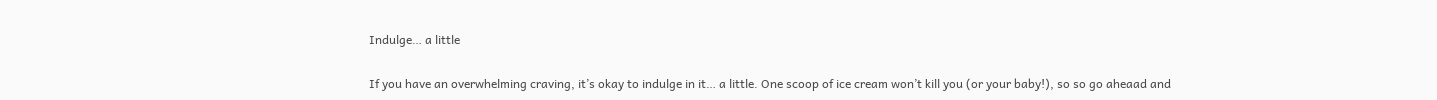Indulge… a little

If you have an overwhelming craving, it’s okay to indulge in it… a little. One scoop of ice cream won’t kill you (or your baby!), so so go aheaad and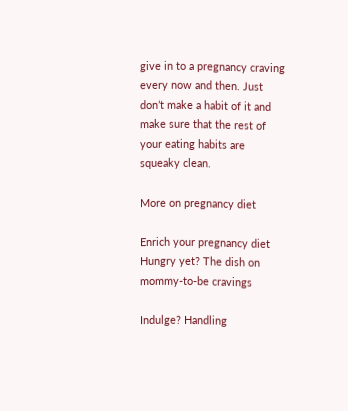give in to a pregnancy craving every now and then. Just don’t make a habit of it and make sure that the rest of your eating habits are squeaky clean.

More on pregnancy diet

Enrich your pregnancy diet
Hungry yet? The dish on mommy-to-be cravings

Indulge? Handling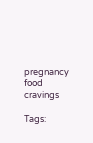pregnancy food cravings

Tags: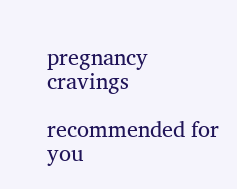pregnancy cravings

recommended for you